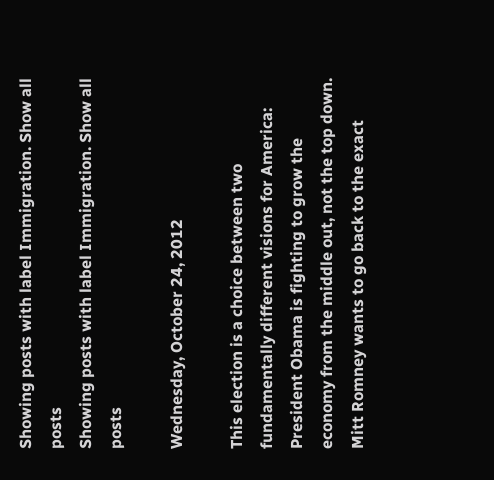Showing posts with label Immigration. Show all posts
Showing posts with label Immigration. Show all posts

Wednesday, October 24, 2012

This election is a choice between two fundamentally different visions for America: President Obama is fighting to grow the economy from the middle out, not the top down. Mitt Romney wants to go back to the exact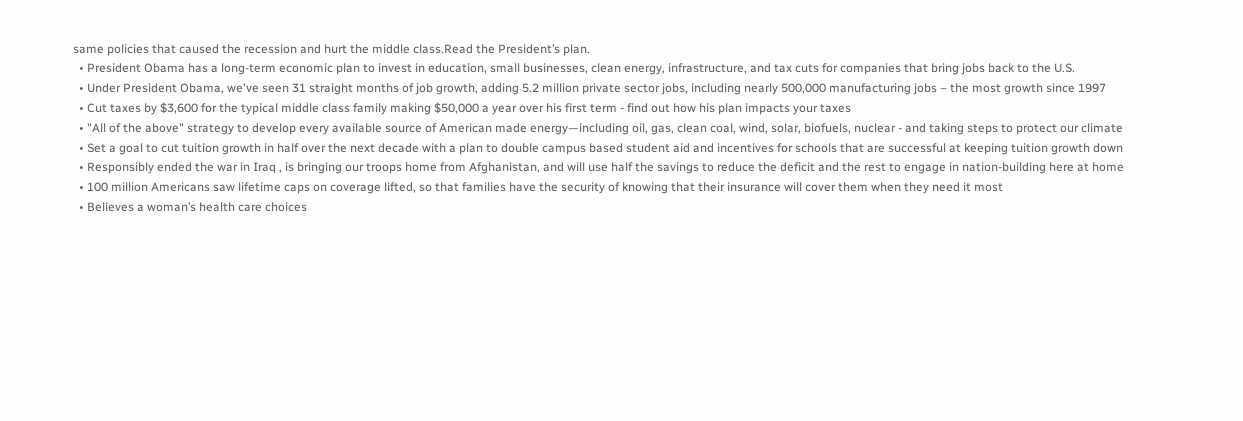same policies that caused the recession and hurt the middle class.Read the President’s plan.
  • President Obama has a long-term economic plan to invest in education, small businesses, clean energy, infrastructure, and tax cuts for companies that bring jobs back to the U.S.
  • Under President Obama, we've seen 31 straight months of job growth, adding 5.2 million private sector jobs, including nearly 500,000 manufacturing jobs – the most growth since 1997
  • Cut taxes by $3,600 for the typical middle class family making $50,000 a year over his first term - find out how his plan impacts your taxes
  • "All of the above" strategy to develop every available source of American made energy—including oil, gas, clean coal, wind, solar, biofuels, nuclear - and taking steps to protect our climate
  • Set a goal to cut tuition growth in half over the next decade with a plan to double campus based student aid and incentives for schools that are successful at keeping tuition growth down
  • Responsibly ended the war in Iraq , is bringing our troops home from Afghanistan, and will use half the savings to reduce the deficit and the rest to engage in nation-building here at home
  • 100 million Americans saw lifetime caps on coverage lifted, so that families have the security of knowing that their insurance will cover them when they need it most
  • Believes a woman’s health care choices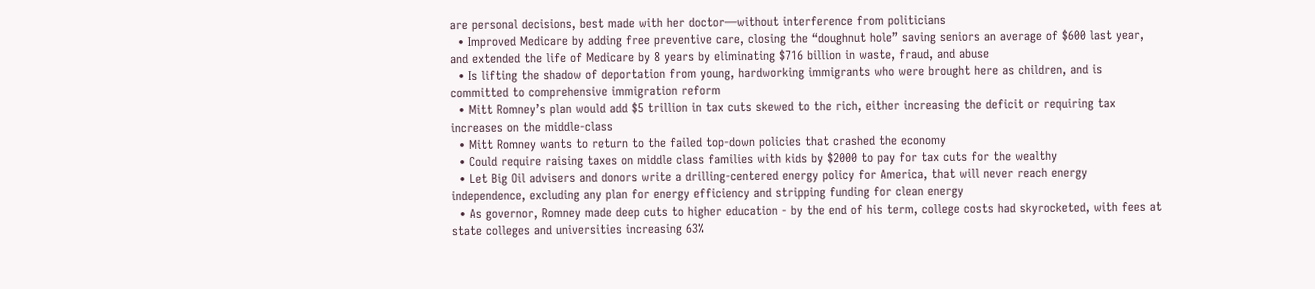are personal decisions, best made with her doctor—without interference from politicians
  • Improved Medicare by adding free preventive care, closing the “doughnut hole” saving seniors an average of $600 last year, and extended the life of Medicare by 8 years by eliminating $716 billion in waste, fraud, and abuse
  • Is lifting the shadow of deportation from young, hardworking immigrants who were brought here as children, and is committed to comprehensive immigration reform
  • Mitt Romney’s plan would add $5 trillion in tax cuts skewed to the rich, either increasing the deficit or requiring tax increases on the middle-class
  • Mitt Romney wants to return to the failed top-down policies that crashed the economy
  • Could require raising taxes on middle class families with kids by $2000 to pay for tax cuts for the wealthy
  • Let Big Oil advisers and donors write a drilling-centered energy policy for America, that will never reach energy independence, excluding any plan for energy efficiency and stripping funding for clean energy
  • As governor, Romney made deep cuts to higher education - by the end of his term, college costs had skyrocketed, with fees at state colleges and universities increasing 63%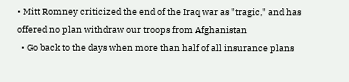• Mitt Romney criticized the end of the Iraq war as "tragic," and has offered no plan withdraw our troops from Afghanistan
  • Go back to the days when more than half of all insurance plans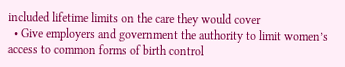included lifetime limits on the care they would cover
  • Give employers and government the authority to limit women’s access to common forms of birth control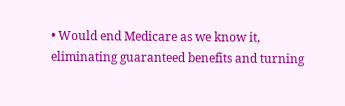• Would end Medicare as we know it, eliminating guaranteed benefits and turning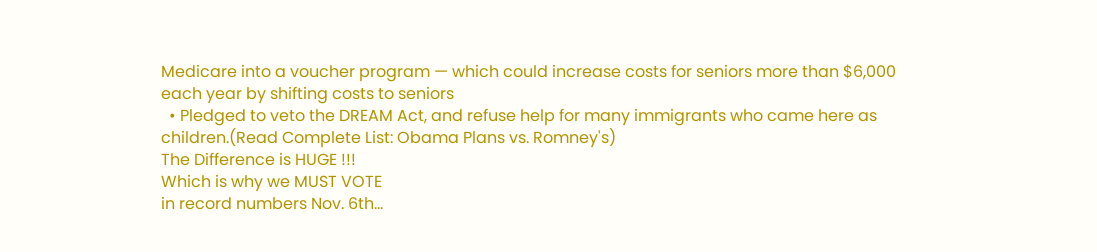Medicare into a voucher program — which could increase costs for seniors more than $6,000 each year by shifting costs to seniors
  • Pledged to veto the DREAM Act, and refuse help for many immigrants who came here as children.(Read Complete List: Obama Plans vs. Romney's)
The Difference is HUGE !!!
Which is why we MUST VOTE
in record numbers Nov. 6th...